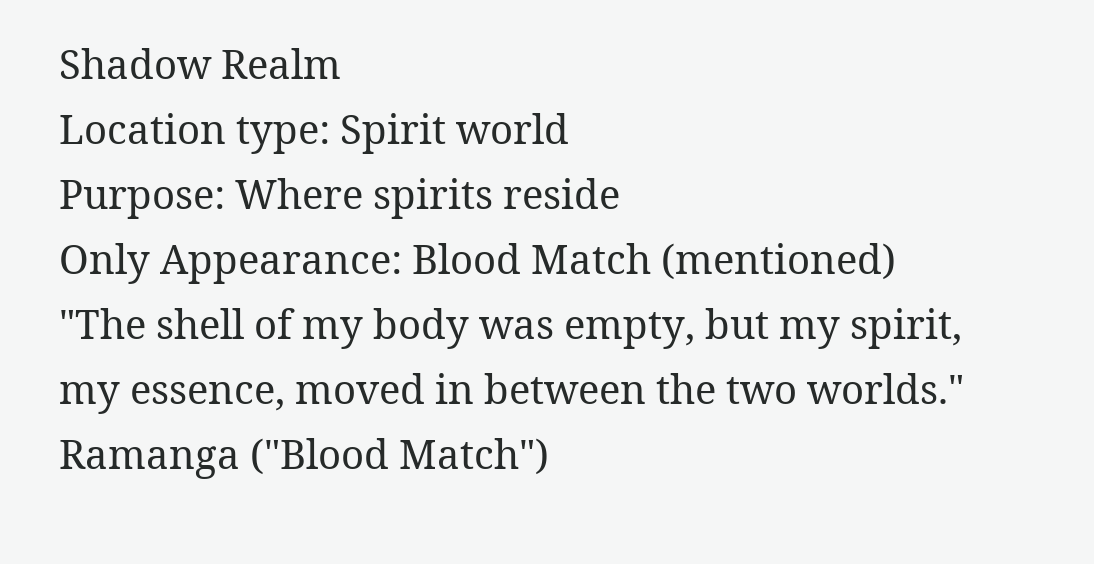Shadow Realm
Location type: Spirit world
Purpose: Where spirits reside
Only Appearance: Blood Match (mentioned)
"The shell of my body was empty, but my spirit, my essence, moved in between the two worlds."
Ramanga ("Blood Match")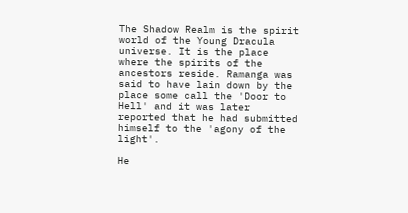The Shadow Realm is the spirit world of the Young Dracula universe. It is the place where the spirits of the ancestors reside. Ramanga was said to have lain down by the place some call the 'Door to Hell' and it was later reported that he had submitted himself to the 'agony of the light'.

He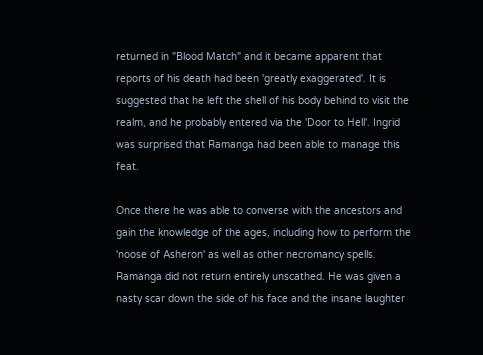returned in "Blood Match" and it became apparent that reports of his death had been 'greatly exaggerated'. It is suggested that he left the shell of his body behind to visit the realm, and he probably entered via the 'Door to Hell'. Ingrid was surprised that Ramanga had been able to manage this feat.

Once there he was able to converse with the ancestors and gain the knowledge of the ages, including how to perform the 'noose of Asheron' as well as other necromancy spells. Ramanga did not return entirely unscathed. He was given a nasty scar down the side of his face and the insane laughter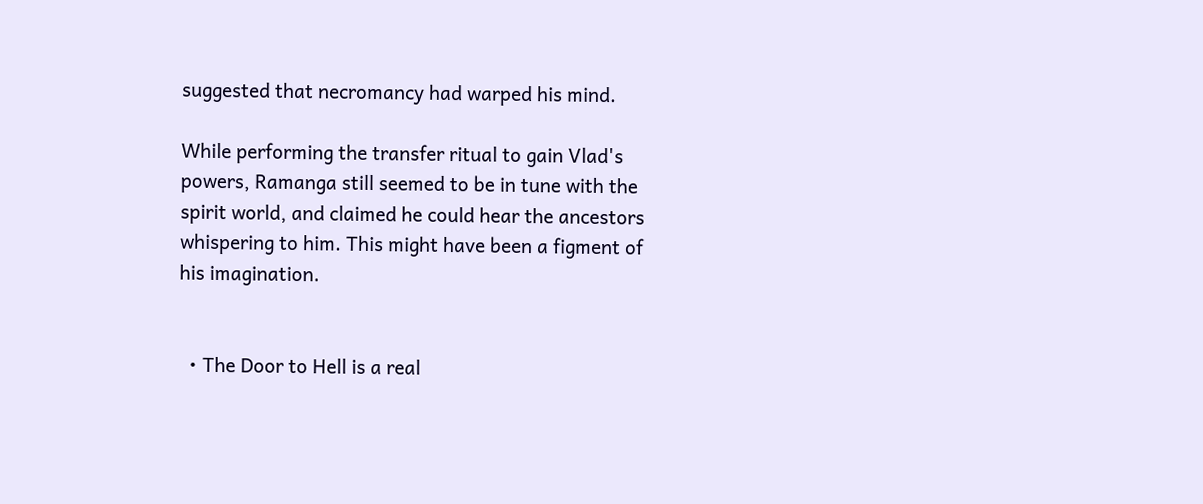suggested that necromancy had warped his mind.

While performing the transfer ritual to gain Vlad's powers, Ramanga still seemed to be in tune with the spirit world, and claimed he could hear the ancestors whispering to him. This might have been a figment of his imagination.


  • The Door to Hell is a real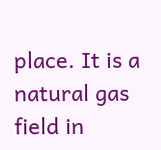place. It is a natural gas field in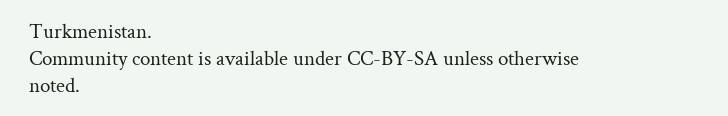Turkmenistan.
Community content is available under CC-BY-SA unless otherwise noted.